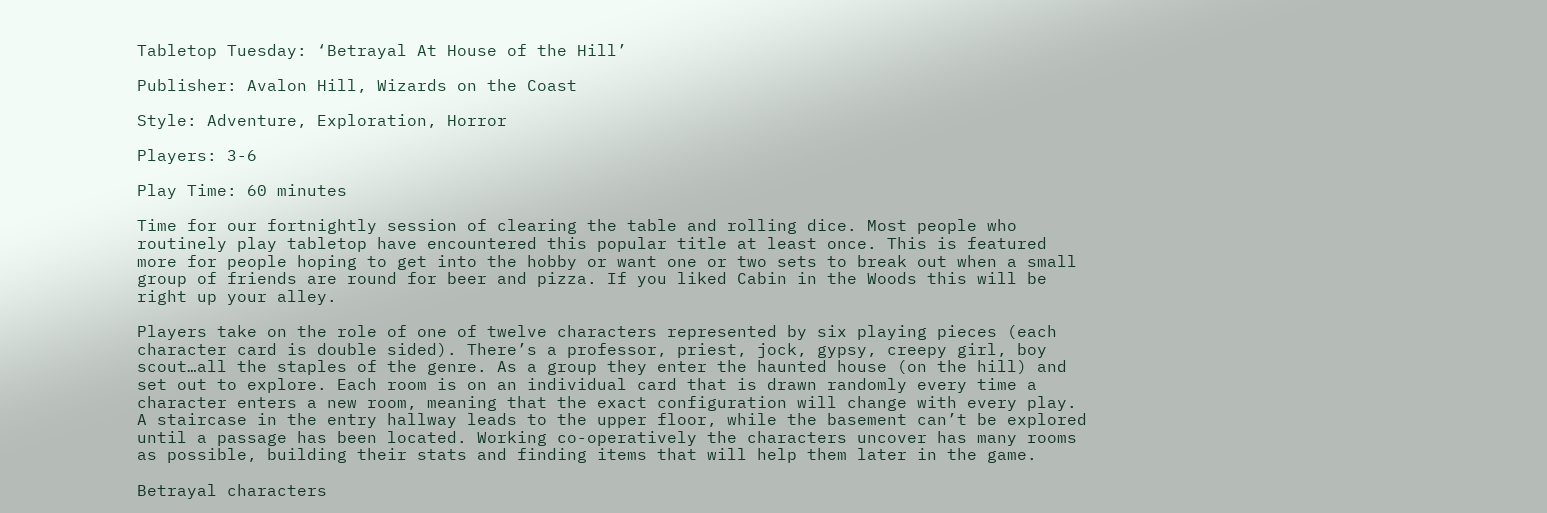Tabletop Tuesday: ‘Betrayal At House of the Hill’

Publisher: Avalon Hill, Wizards on the Coast

Style: Adventure, Exploration, Horror

Players: 3-6

Play Time: 60 minutes

Time for our fortnightly session of clearing the table and rolling dice. Most people who routinely play tabletop have encountered this popular title at least once. This is featured more for people hoping to get into the hobby or want one or two sets to break out when a small group of friends are round for beer and pizza. If you liked Cabin in the Woods this will be right up your alley.

Players take on the role of one of twelve characters represented by six playing pieces (each character card is double sided). There’s a professor, priest, jock, gypsy, creepy girl, boy scout…all the staples of the genre. As a group they enter the haunted house (on the hill) and set out to explore. Each room is on an individual card that is drawn randomly every time a character enters a new room, meaning that the exact configuration will change with every play. A staircase in the entry hallway leads to the upper floor, while the basement can’t be explored until a passage has been located. Working co-operatively the characters uncover has many rooms as possible, building their stats and finding items that will help them later in the game.

Betrayal characters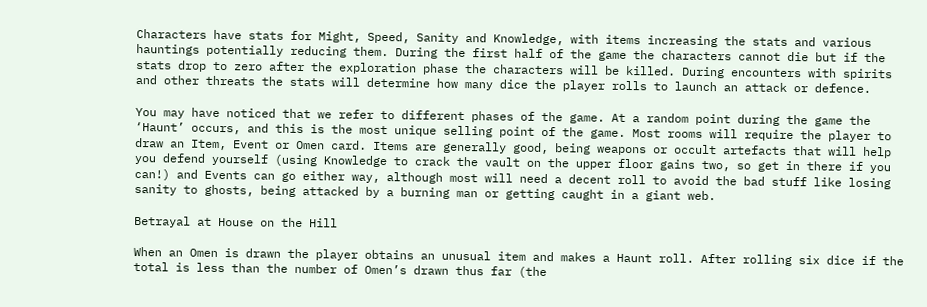Characters have stats for Might, Speed, Sanity and Knowledge, with items increasing the stats and various hauntings potentially reducing them. During the first half of the game the characters cannot die but if the stats drop to zero after the exploration phase the characters will be killed. During encounters with spirits and other threats the stats will determine how many dice the player rolls to launch an attack or defence.

You may have noticed that we refer to different phases of the game. At a random point during the game the ‘Haunt’ occurs, and this is the most unique selling point of the game. Most rooms will require the player to draw an Item, Event or Omen card. Items are generally good, being weapons or occult artefacts that will help you defend yourself (using Knowledge to crack the vault on the upper floor gains two, so get in there if you can!) and Events can go either way, although most will need a decent roll to avoid the bad stuff like losing sanity to ghosts, being attacked by a burning man or getting caught in a giant web.

Betrayal at House on the Hill

When an Omen is drawn the player obtains an unusual item and makes a Haunt roll. After rolling six dice if the total is less than the number of Omen’s drawn thus far (the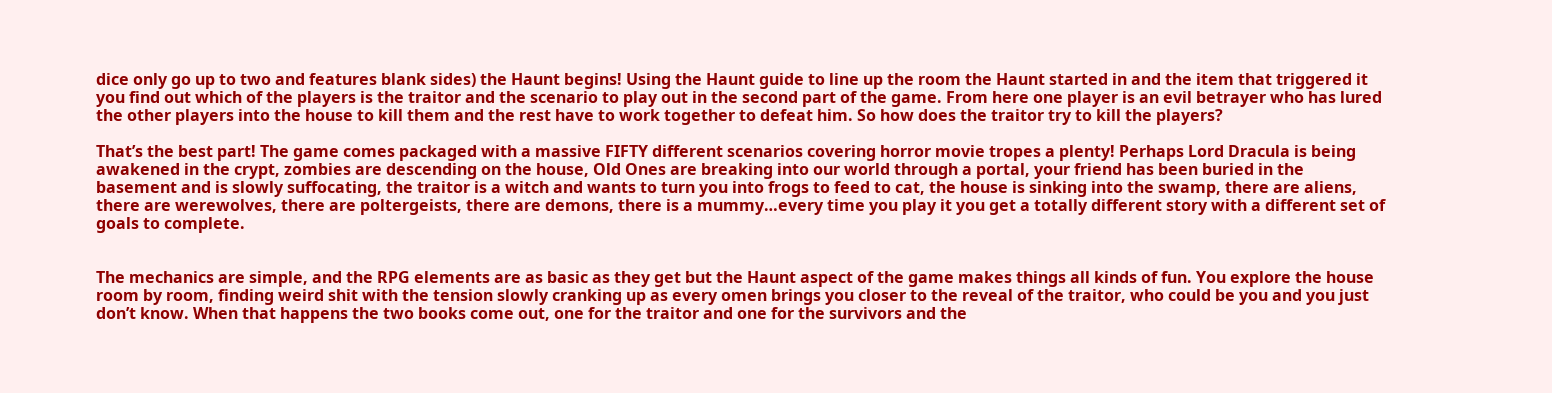dice only go up to two and features blank sides) the Haunt begins! Using the Haunt guide to line up the room the Haunt started in and the item that triggered it you find out which of the players is the traitor and the scenario to play out in the second part of the game. From here one player is an evil betrayer who has lured the other players into the house to kill them and the rest have to work together to defeat him. So how does the traitor try to kill the players?

That’s the best part! The game comes packaged with a massive FIFTY different scenarios covering horror movie tropes a plenty! Perhaps Lord Dracula is being awakened in the crypt, zombies are descending on the house, Old Ones are breaking into our world through a portal, your friend has been buried in the basement and is slowly suffocating, the traitor is a witch and wants to turn you into frogs to feed to cat, the house is sinking into the swamp, there are aliens, there are werewolves, there are poltergeists, there are demons, there is a mummy…every time you play it you get a totally different story with a different set of goals to complete.


The mechanics are simple, and the RPG elements are as basic as they get but the Haunt aspect of the game makes things all kinds of fun. You explore the house room by room, finding weird shit with the tension slowly cranking up as every omen brings you closer to the reveal of the traitor, who could be you and you just don’t know. When that happens the two books come out, one for the traitor and one for the survivors and the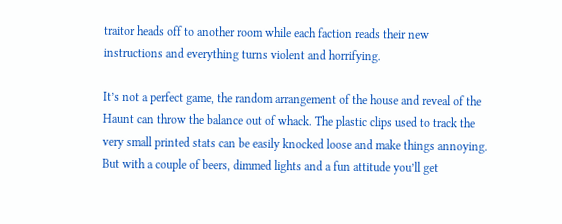traitor heads off to another room while each faction reads their new instructions and everything turns violent and horrifying.

It’s not a perfect game, the random arrangement of the house and reveal of the Haunt can throw the balance out of whack. The plastic clips used to track the very small printed stats can be easily knocked loose and make things annoying. But with a couple of beers, dimmed lights and a fun attitude you’ll get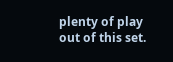plenty of play out of this set.